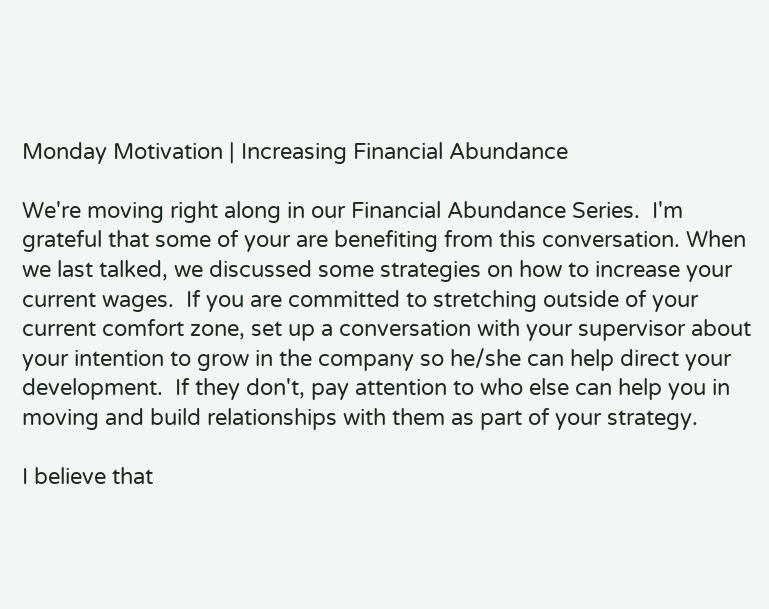Monday Motivation | Increasing Financial Abundance

We're moving right along in our Financial Abundance Series.  I'm grateful that some of your are benefiting from this conversation. When we last talked, we discussed some strategies on how to increase your current wages.  If you are committed to stretching outside of your current comfort zone, set up a conversation with your supervisor about your intention to grow in the company so he/she can help direct your development.  If they don't, pay attention to who else can help you in moving and build relationships with them as part of your strategy.

I believe that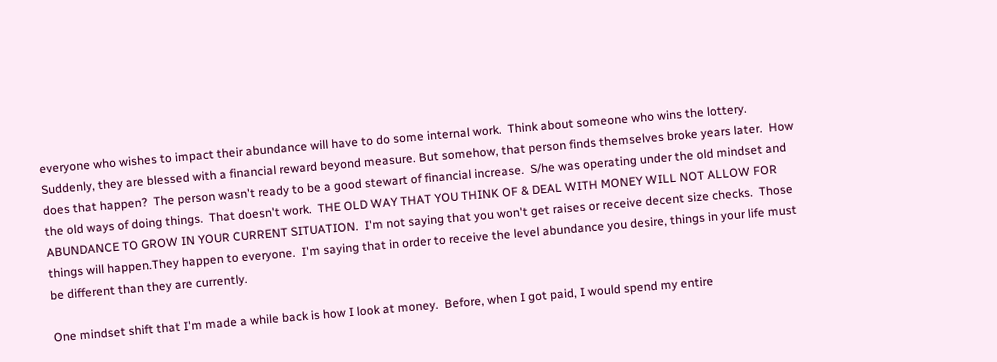everyone who wishes to impact their abundance will have to do some internal work.  Think about someone who wins the lottery. Suddenly, they are blessed with a financial reward beyond measure. But somehow, that person finds themselves broke years later.  How does that happen?  The person wasn't ready to be a good stewart of financial increase.  S/he was operating under the old mindset and the old ways of doing things.  That doesn't work.  THE OLD WAY THAT YOU THINK OF & DEAL WITH MONEY WILL NOT ALLOW FOR ABUNDANCE TO GROW IN YOUR CURRENT SITUATION.  I'm not saying that you won't get raises or receive decent size checks.  Those things will happen.They happen to everyone.  I'm saying that in order to receive the level abundance you desire, things in your life must be different than they are currently.

One mindset shift that I'm made a while back is how I look at money.  Before, when I got paid, I would spend my entire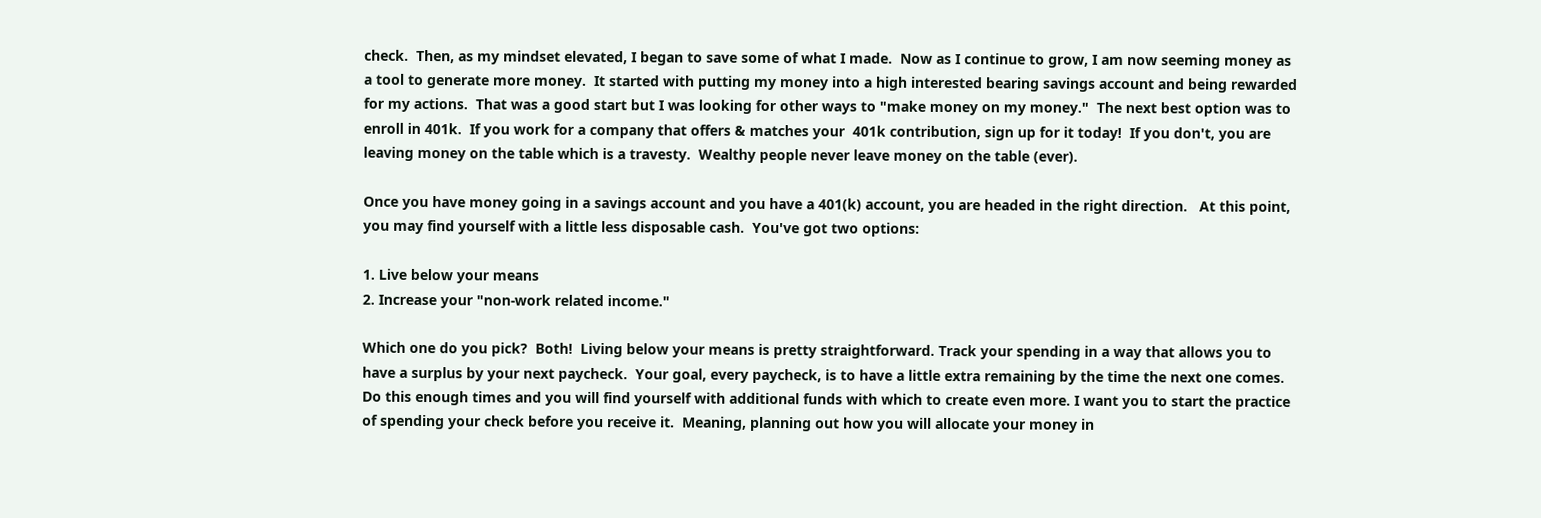check.  Then, as my mindset elevated, I began to save some of what I made.  Now as I continue to grow, I am now seeming money as a tool to generate more money.  It started with putting my money into a high interested bearing savings account and being rewarded for my actions.  That was a good start but I was looking for other ways to "make money on my money."  The next best option was to enroll in 401k.  If you work for a company that offers & matches your  401k contribution, sign up for it today!  If you don't, you are leaving money on the table which is a travesty.  Wealthy people never leave money on the table (ever).

Once you have money going in a savings account and you have a 401(k) account, you are headed in the right direction.   At this point, you may find yourself with a little less disposable cash.  You've got two options:

1. Live below your means
2. Increase your "non-work related income."

Which one do you pick?  Both!  Living below your means is pretty straightforward. Track your spending in a way that allows you to have a surplus by your next paycheck.  Your goal, every paycheck, is to have a little extra remaining by the time the next one comes.  Do this enough times and you will find yourself with additional funds with which to create even more. I want you to start the practice of spending your check before you receive it.  Meaning, planning out how you will allocate your money in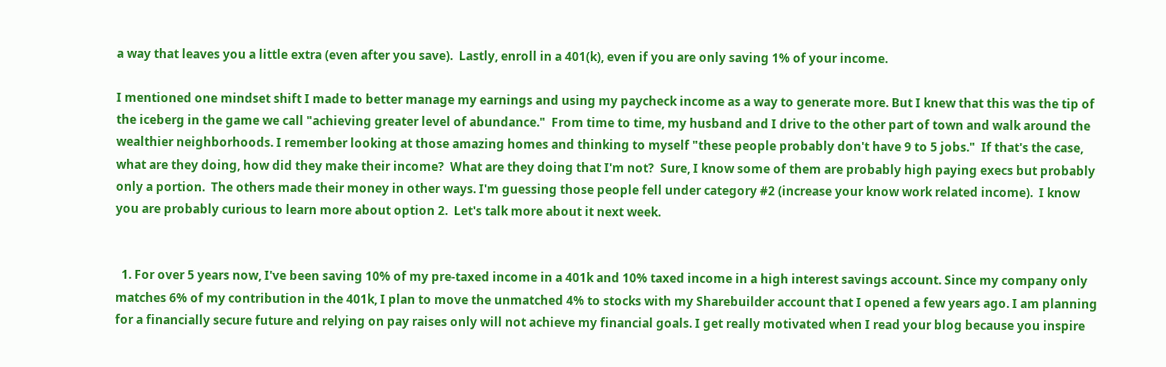a way that leaves you a little extra (even after you save).  Lastly, enroll in a 401(k), even if you are only saving 1% of your income.

I mentioned one mindset shift I made to better manage my earnings and using my paycheck income as a way to generate more. But I knew that this was the tip of the iceberg in the game we call "achieving greater level of abundance."  From time to time, my husband and I drive to the other part of town and walk around the wealthier neighborhoods. I remember looking at those amazing homes and thinking to myself "these people probably don't have 9 to 5 jobs."  If that's the case, what are they doing, how did they make their income?  What are they doing that I'm not?  Sure, I know some of them are probably high paying execs but probably only a portion.  The others made their money in other ways. I'm guessing those people fell under category #2 (increase your know work related income).  I know you are probably curious to learn more about option 2.  Let's talk more about it next week.


  1. For over 5 years now, I've been saving 10% of my pre-taxed income in a 401k and 10% taxed income in a high interest savings account. Since my company only matches 6% of my contribution in the 401k, I plan to move the unmatched 4% to stocks with my Sharebuilder account that I opened a few years ago. I am planning for a financially secure future and relying on pay raises only will not achieve my financial goals. I get really motivated when I read your blog because you inspire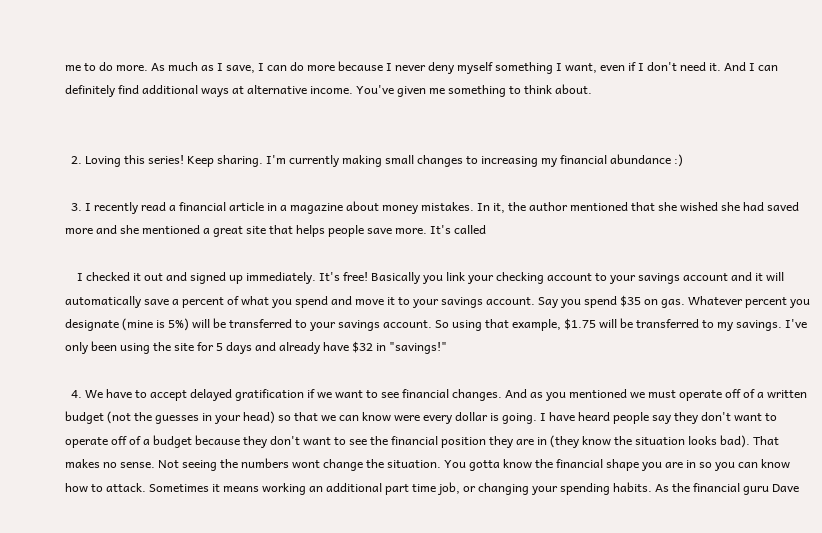me to do more. As much as I save, I can do more because I never deny myself something I want, even if I don't need it. And I can definitely find additional ways at alternative income. You've given me something to think about.


  2. Loving this series! Keep sharing. I'm currently making small changes to increasing my financial abundance :)

  3. I recently read a financial article in a magazine about money mistakes. In it, the author mentioned that she wished she had saved more and she mentioned a great site that helps people save more. It's called

    I checked it out and signed up immediately. It's free! Basically you link your checking account to your savings account and it will automatically save a percent of what you spend and move it to your savings account. Say you spend $35 on gas. Whatever percent you designate (mine is 5%) will be transferred to your savings account. So using that example, $1.75 will be transferred to my savings. I've only been using the site for 5 days and already have $32 in "savings!"

  4. We have to accept delayed gratification if we want to see financial changes. And as you mentioned we must operate off of a written budget (not the guesses in your head) so that we can know were every dollar is going. I have heard people say they don't want to operate off of a budget because they don't want to see the financial position they are in (they know the situation looks bad). That makes no sense. Not seeing the numbers wont change the situation. You gotta know the financial shape you are in so you can know how to attack. Sometimes it means working an additional part time job, or changing your spending habits. As the financial guru Dave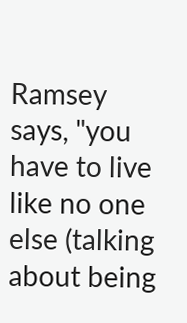Ramsey says, "you have to live like no one else (talking about being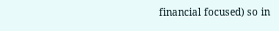financial focused) so in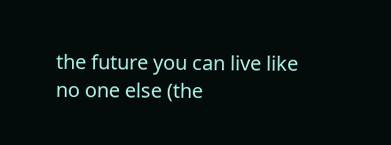the future you can live like no one else (the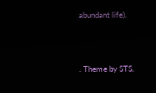abundant life).


. Theme by STS.